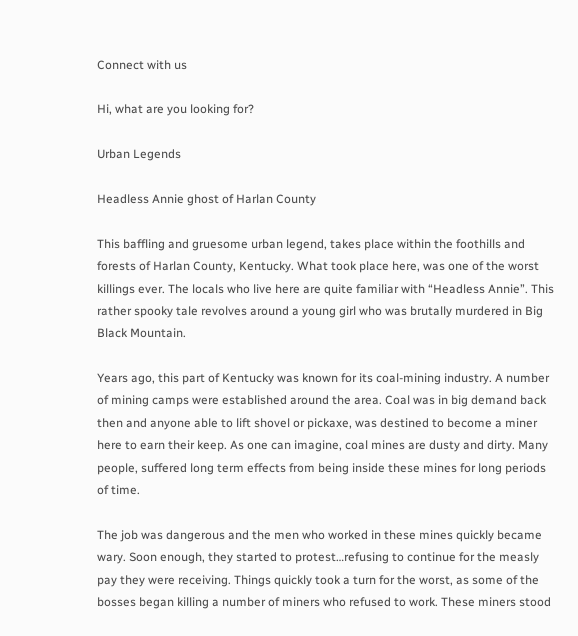Connect with us

Hi, what are you looking for?

Urban Legends

Headless Annie ghost of Harlan County

This baffling and gruesome urban legend, takes place within the foothills and forests of Harlan County, Kentucky. What took place here, was one of the worst killings ever. The locals who live here are quite familiar with “Headless Annie”. This rather spooky tale revolves around a young girl who was brutally murdered in Big Black Mountain.

Years ago, this part of Kentucky was known for its coal-mining industry. A number of mining camps were established around the area. Coal was in big demand back then and anyone able to lift shovel or pickaxe, was destined to become a miner here to earn their keep. As one can imagine, coal mines are dusty and dirty. Many people, suffered long term effects from being inside these mines for long periods of time.

The job was dangerous and the men who worked in these mines quickly became wary. Soon enough, they started to protest…refusing to continue for the measly pay they were receiving. Things quickly took a turn for the worst, as some of the bosses began killing a number of miners who refused to work. These miners stood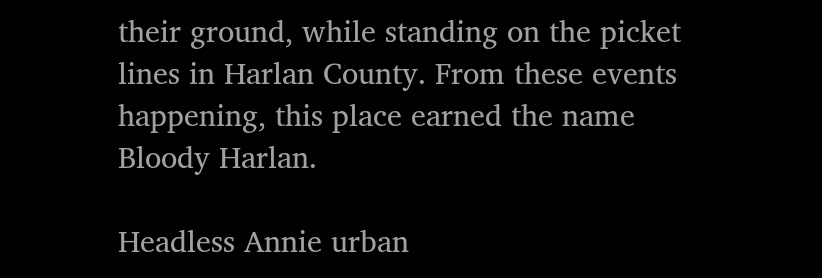their ground, while standing on the picket lines in Harlan County. From these events happening, this place earned the name Bloody Harlan.

Headless Annie urban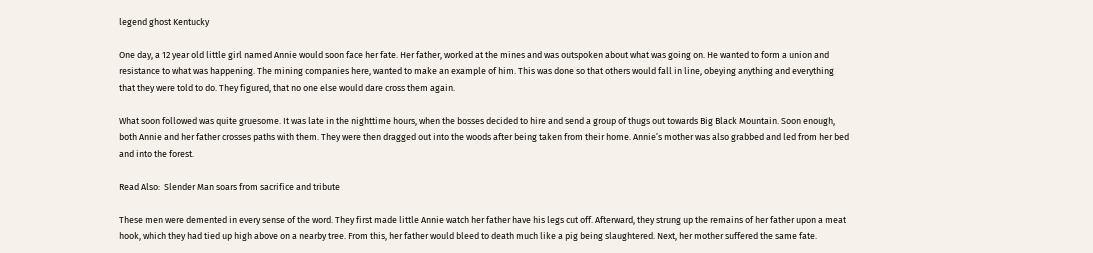legend ghost Kentucky

One day, a 12 year old little girl named Annie would soon face her fate. Her father, worked at the mines and was outspoken about what was going on. He wanted to form a union and resistance to what was happening. The mining companies here, wanted to make an example of him. This was done so that others would fall in line, obeying anything and everything that they were told to do. They figured, that no one else would dare cross them again.

What soon followed was quite gruesome. It was late in the nighttime hours, when the bosses decided to hire and send a group of thugs out towards Big Black Mountain. Soon enough, both Annie and her father crosses paths with them. They were then dragged out into the woods after being taken from their home. Annie’s mother was also grabbed and led from her bed and into the forest.

Read Also:  Slender Man soars from sacrifice and tribute

These men were demented in every sense of the word. They first made little Annie watch her father have his legs cut off. Afterward, they strung up the remains of her father upon a meat hook, which they had tied up high above on a nearby tree. From this, her father would bleed to death much like a pig being slaughtered. Next, her mother suffered the same fate.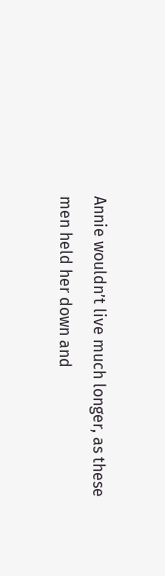Annie wouldn’t live much longer, as these men held her down and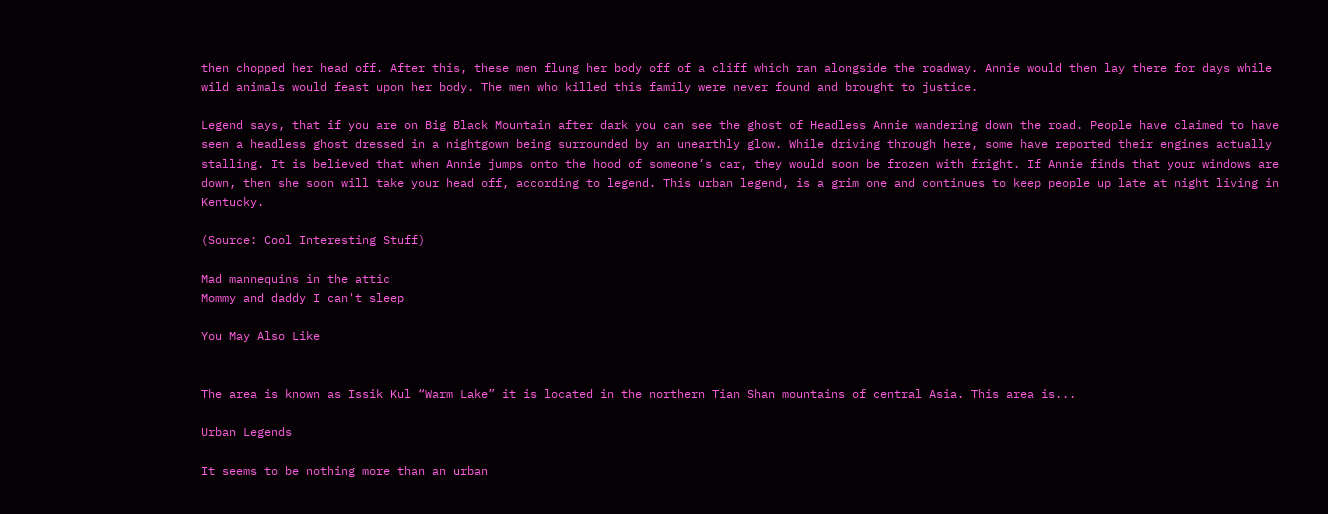then chopped her head off. After this, these men flung her body off of a cliff which ran alongside the roadway. Annie would then lay there for days while wild animals would feast upon her body. The men who killed this family were never found and brought to justice.

Legend says, that if you are on Big Black Mountain after dark you can see the ghost of Headless Annie wandering down the road. People have claimed to have seen a headless ghost dressed in a nightgown being surrounded by an unearthly glow. While driving through here, some have reported their engines actually stalling. It is believed that when Annie jumps onto the hood of someone’s car, they would soon be frozen with fright. If Annie finds that your windows are down, then she soon will take your head off, according to legend. This urban legend, is a grim one and continues to keep people up late at night living in Kentucky.

(Source: Cool Interesting Stuff)

Mad mannequins in the attic
Mommy and daddy I can't sleep

You May Also Like


The area is known as Issik Kul “Warm Lake” it is located in the northern Tian Shan mountains of central Asia. This area is...

Urban Legends

It seems to be nothing more than an urban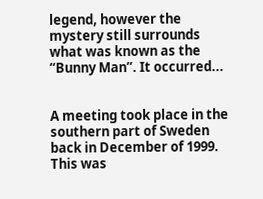legend, however the mystery still surrounds what was known as the “Bunny Man”. It occurred...


A meeting took place in the southern part of Sweden back in December of 1999. This was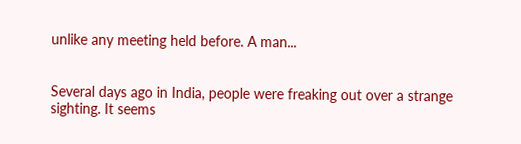unlike any meeting held before. A man...


Several days ago in India, people were freaking out over a strange sighting. It seems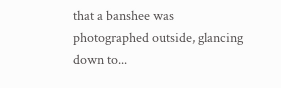that a banshee was photographed outside, glancing down to...